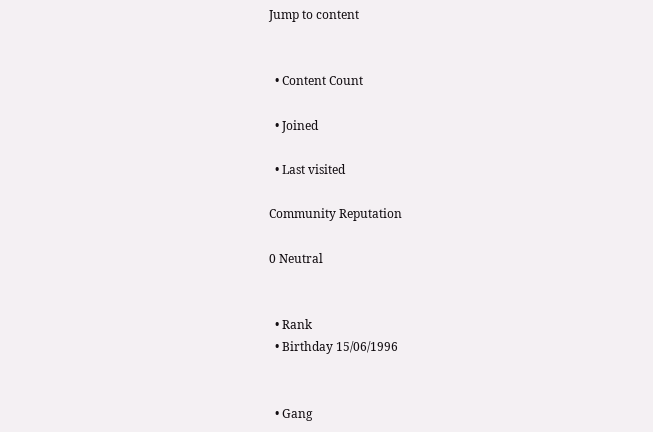Jump to content


  • Content Count

  • Joined

  • Last visited

Community Reputation

0 Neutral


  • Rank
  • Birthday 15/06/1996


  • Gang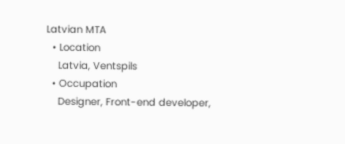Latvian MTA
  • Location
    Latvia, Ventspils
  • Occupation
    Designer, Front-end developer,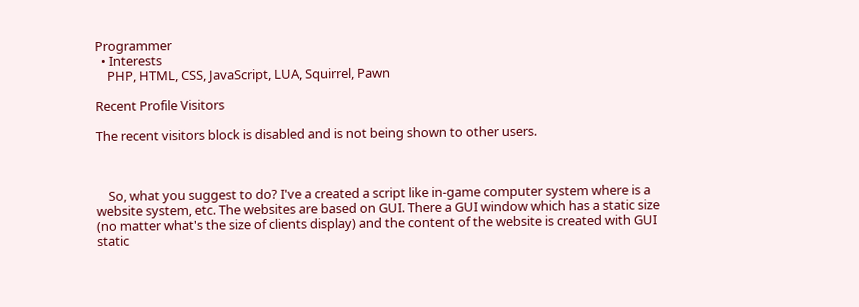Programmer
  • Interests
    PHP, HTML, CSS, JavaScript, LUA, Squirrel, Pawn

Recent Profile Visitors

The recent visitors block is disabled and is not being shown to other users.



    So, what you suggest to do? I've a created a script like in-game computer system where is a website system, etc. The websites are based on GUI. There a GUI window which has a static size (no matter what's the size of clients display) and the content of the website is created with GUI static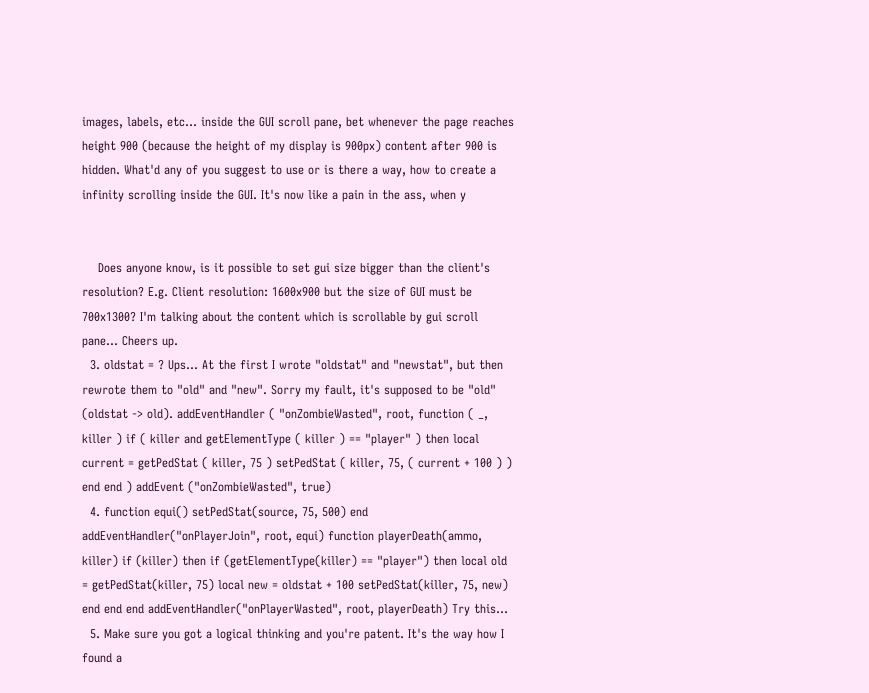images, labels, etc… inside the GUI scroll pane, bet whenever the page reaches height 900 (because the height of my display is 900px) content after 900 is hidden. What'd any of you suggest to use or is there a way, how to create a infinity scrolling inside the GUI. It's now like a pain in the ass, when y


    Does anyone know, is it possible to set gui size bigger than the client's resolution? E.g. Client resolution: 1600x900 but the size of GUI must be 700x1300? I'm talking about the content which is scrollable by gui scroll pane... Cheers up.
  3. oldstat = ? Ups... At the first I wrote "oldstat" and "newstat", but then rewrote them to "old" and "new". Sorry my fault, it's supposed to be "old" (oldstat -> old). addEventHandler ( "onZombieWasted", root, function ( _, killer ) if ( killer and getElementType ( killer ) == "player" ) then local current = getPedStat ( killer, 75 ) setPedStat ( killer, 75, ( current + 100 ) ) end end ) addEvent ("onZombieWasted", true)
  4. function equi() setPedStat(source, 75, 500) end addEventHandler("onPlayerJoin", root, equi) function playerDeath(ammo, killer) if (killer) then if (getElementType(killer) == "player") then local old = getPedStat(killer, 75) local new = oldstat + 100 setPedStat(killer, 75, new) end end end addEventHandler("onPlayerWasted", root, playerDeath) Try this...
  5. Make sure you got a logical thinking and you're patent. It's the way how I found a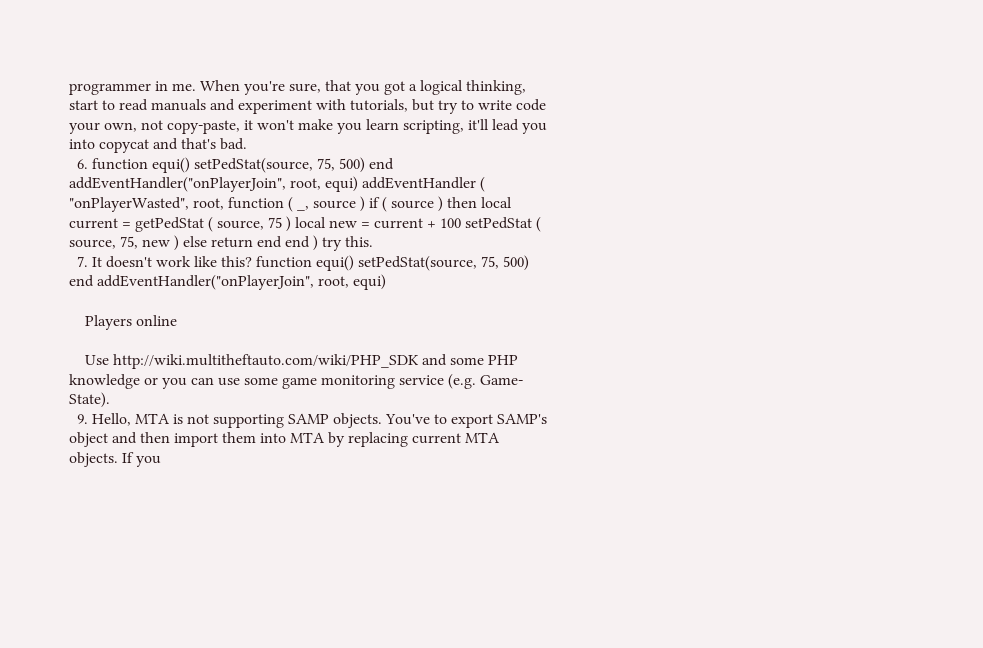programmer in me. When you're sure, that you got a logical thinking, start to read manuals and experiment with tutorials, but try to write code your own, not copy-paste, it won't make you learn scripting, it'll lead you into copycat and that's bad.
  6. function equi() setPedStat(source, 75, 500) end addEventHandler("onPlayerJoin", root, equi) addEventHandler ( "onPlayerWasted", root, function ( _, source ) if ( source ) then local current = getPedStat ( source, 75 ) local new = current + 100 setPedStat ( source, 75, new ) else return end end ) try this.
  7. It doesn't work like this? function equi() setPedStat(source, 75, 500) end addEventHandler("onPlayerJoin", root, equi)

    Players online

    Use http://wiki.multitheftauto.com/wiki/PHP_SDK and some PHP knowledge or you can use some game monitoring service (e.g. Game-State).
  9. Hello, MTA is not supporting SAMP objects. You've to export SAMP's object and then import them into MTA by replacing current MTA objects. If you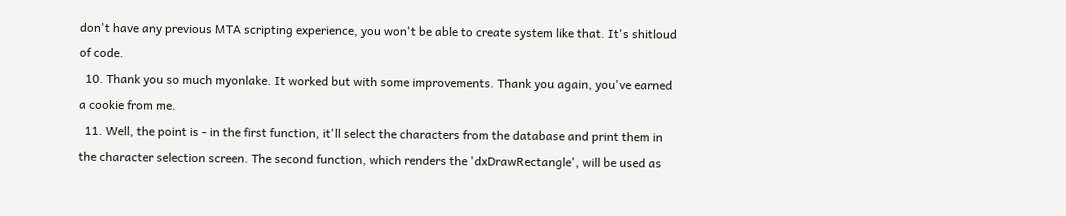don't have any previous MTA scripting experience, you won't be able to create system like that. It's shitloud of code.
  10. Thank you so much myonlake. It worked but with some improvements. Thank you again, you've earned a cookie from me.
  11. Well, the point is - in the first function, it'll select the characters from the database and print them in the character selection screen. The second function, which renders the 'dxDrawRectangle', will be used as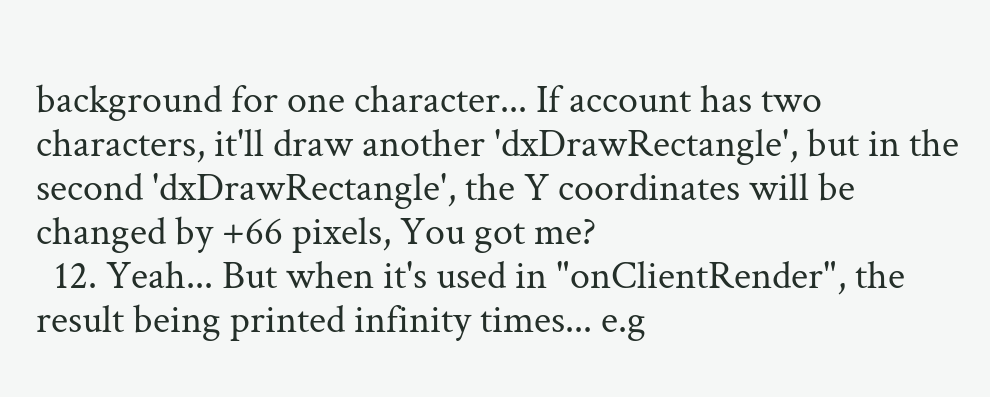background for one character... If account has two characters, it'll draw another 'dxDrawRectangle', but in the second 'dxDrawRectangle', the Y coordinates will be changed by +66 pixels, You got me?
  12. Yeah... But when it's used in "onClientRender", the result being printed infinity times... e.g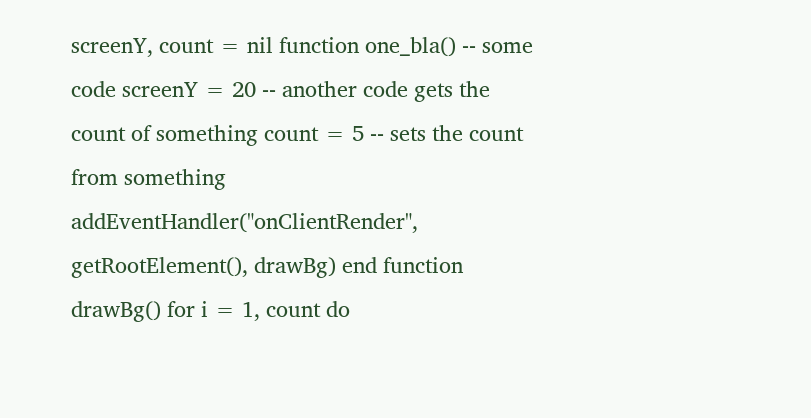screenY, count = nil function one_bla() -- some code screenY = 20 -- another code gets the count of something count = 5 -- sets the count from something addEventHandler("onClientRender", getRootElement(), drawBg) end function drawBg() for i = 1, count do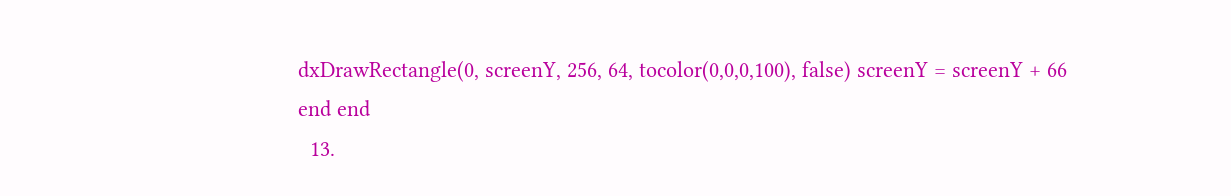dxDrawRectangle(0, screenY, 256, 64, tocolor(0,0,0,100), false) screenY = screenY + 66 end end
  13.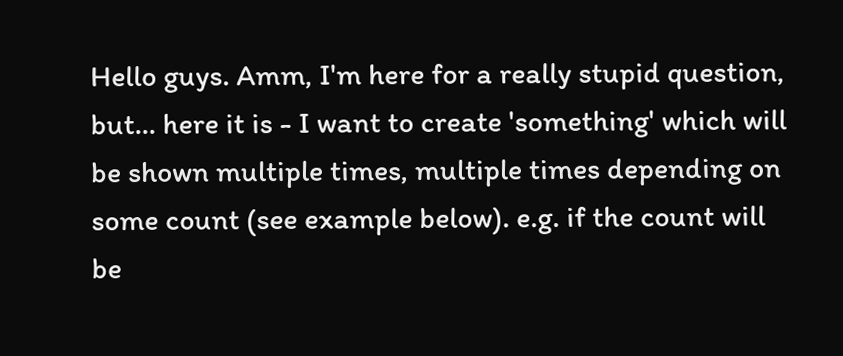Hello guys. Amm, I'm here for a really stupid question, but... here it is - I want to create 'something' which will be shown multiple times, multiple times depending on some count (see example below). e.g. if the count will be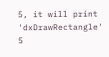5, it will print 'dxDrawRectangle' 5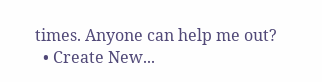times. Anyone can help me out?
  • Create New...